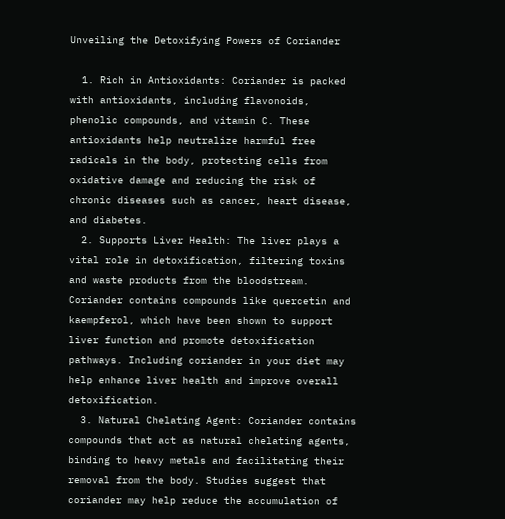Unveiling the Detoxifying Powers of Coriander

  1. Rich in Antioxidants: Coriander is packed with antioxidants, including flavonoids, phenolic compounds, and vitamin C. These antioxidants help neutralize harmful free radicals in the body, protecting cells from oxidative damage and reducing the risk of chronic diseases such as cancer, heart disease, and diabetes.
  2. Supports Liver Health: The liver plays a vital role in detoxification, filtering toxins and waste products from the bloodstream. Coriander contains compounds like quercetin and kaempferol, which have been shown to support liver function and promote detoxification pathways. Including coriander in your diet may help enhance liver health and improve overall detoxification.
  3. Natural Chelating Agent: Coriander contains compounds that act as natural chelating agents, binding to heavy metals and facilitating their removal from the body. Studies suggest that coriander may help reduce the accumulation of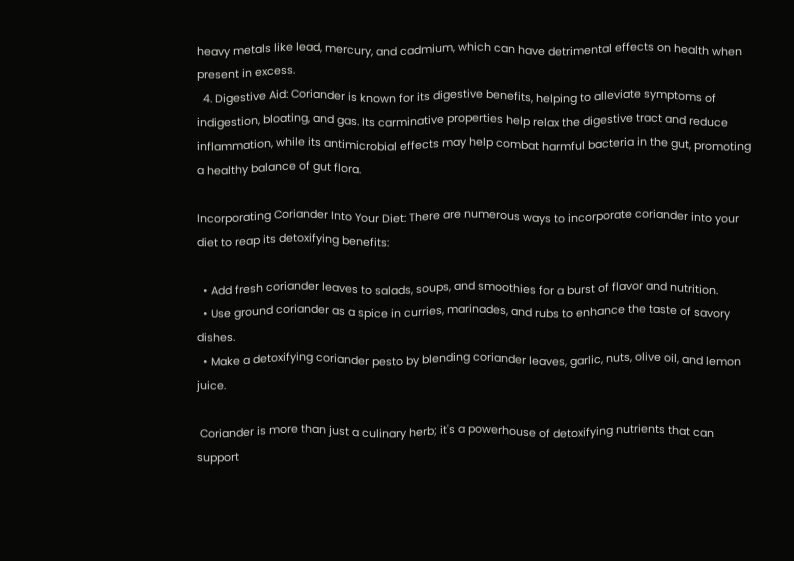heavy metals like lead, mercury, and cadmium, which can have detrimental effects on health when present in excess.
  4. Digestive Aid: Coriander is known for its digestive benefits, helping to alleviate symptoms of indigestion, bloating, and gas. Its carminative properties help relax the digestive tract and reduce inflammation, while its antimicrobial effects may help combat harmful bacteria in the gut, promoting a healthy balance of gut flora.

Incorporating Coriander Into Your Diet: There are numerous ways to incorporate coriander into your diet to reap its detoxifying benefits:

  • Add fresh coriander leaves to salads, soups, and smoothies for a burst of flavor and nutrition.
  • Use ground coriander as a spice in curries, marinades, and rubs to enhance the taste of savory dishes.
  • Make a detoxifying coriander pesto by blending coriander leaves, garlic, nuts, olive oil, and lemon juice.

 Coriander is more than just a culinary herb; it's a powerhouse of detoxifying nutrients that can support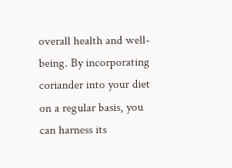overall health and well-being. By incorporating coriander into your diet on a regular basis, you can harness its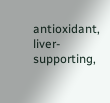antioxidant, liver-supporting,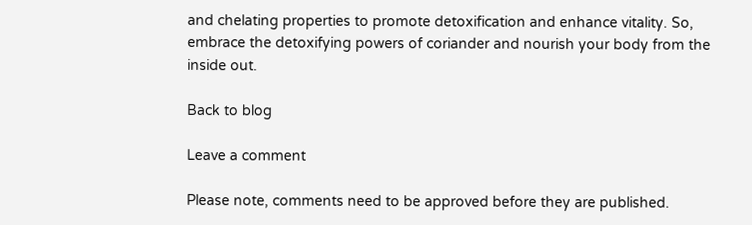and chelating properties to promote detoxification and enhance vitality. So, embrace the detoxifying powers of coriander and nourish your body from the inside out.

Back to blog

Leave a comment

Please note, comments need to be approved before they are published.